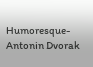Humoresque- Antonin Dvorak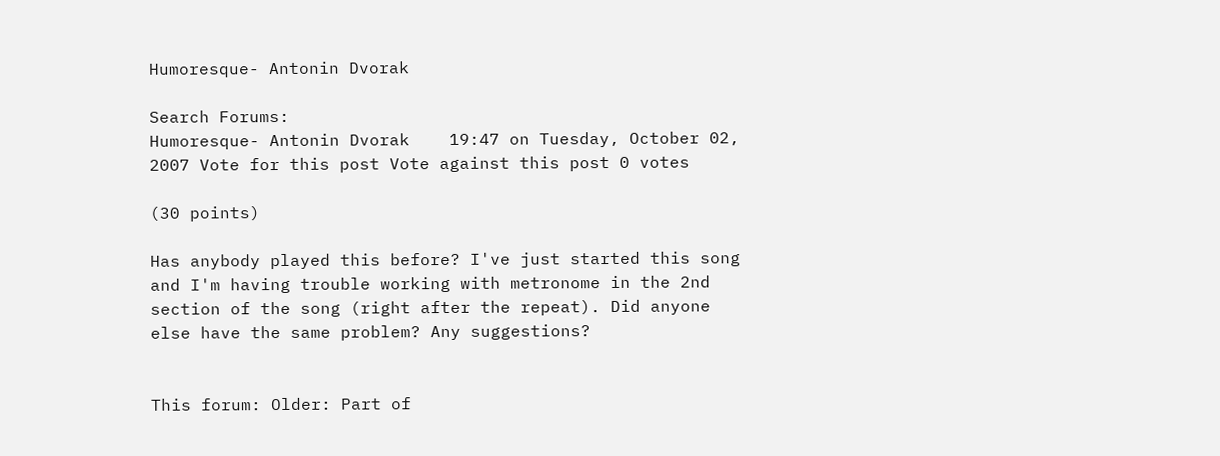Humoresque- Antonin Dvorak

Search Forums:
Humoresque- Antonin Dvorak    19:47 on Tuesday, October 02, 2007 Vote for this post Vote against this post 0 votes

(30 points)

Has anybody played this before? I've just started this song and I'm having trouble working with metronome in the 2nd section of the song (right after the repeat). Did anyone else have the same problem? Any suggestions?


This forum: Older: Part of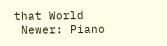that World
 Newer: Piano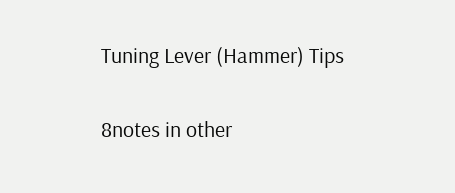Tuning Lever (Hammer) Tips

8notes in other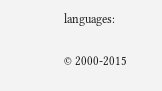languages:

© 2000-2015